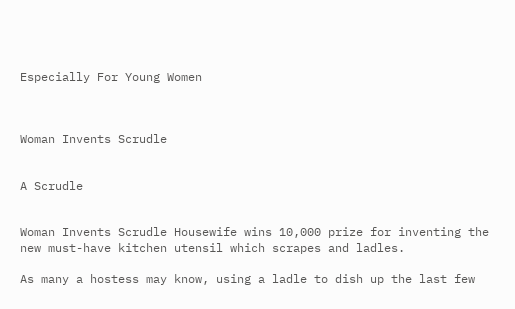Especially For Young Women



Woman Invents Scrudle


A Scrudle


Woman Invents Scrudle Housewife wins 10,000 prize for inventing the new must-have kitchen utensil which scrapes and ladles.

As many a hostess may know, using a ladle to dish up the last few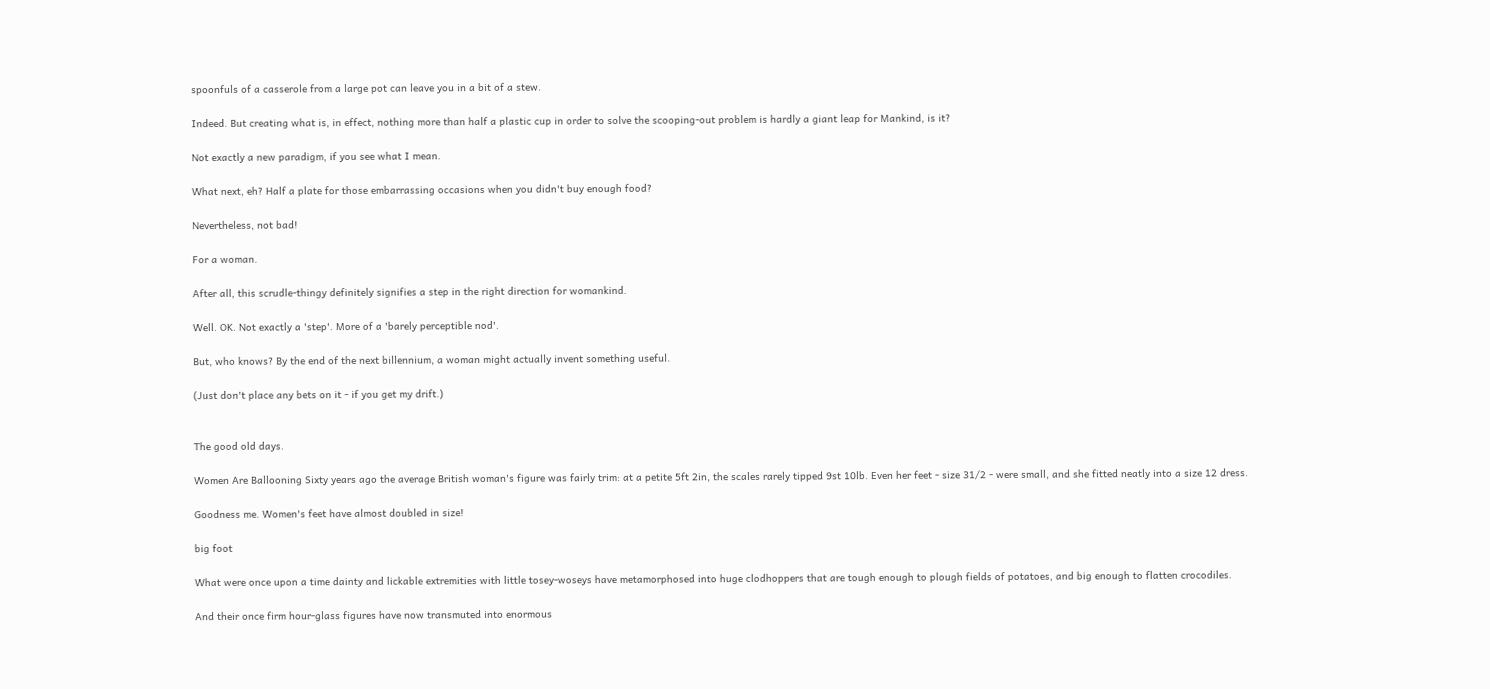spoonfuls of a casserole from a large pot can leave you in a bit of a stew.

Indeed. But creating what is, in effect, nothing more than half a plastic cup in order to solve the scooping-out problem is hardly a giant leap for Mankind, is it?

Not exactly a new paradigm, if you see what I mean.

What next, eh? Half a plate for those embarrassing occasions when you didn't buy enough food?

Nevertheless, not bad!

For a woman.

After all, this scrudle-thingy definitely signifies a step in the right direction for womankind.

Well. OK. Not exactly a 'step'. More of a 'barely perceptible nod'.

But, who knows? By the end of the next billennium, a woman might actually invent something useful.

(Just don't place any bets on it - if you get my drift.)


The good old days.

Women Are Ballooning Sixty years ago the average British woman's figure was fairly trim: at a petite 5ft 2in, the scales rarely tipped 9st 10lb. Even her feet - size 31/2 - were small, and she fitted neatly into a size 12 dress.

Goodness me. Women's feet have almost doubled in size!

big foot

What were once upon a time dainty and lickable extremities with little tosey-woseys have metamorphosed into huge clodhoppers that are tough enough to plough fields of potatoes, and big enough to flatten crocodiles.

And their once firm hour-glass figures have now transmuted into enormous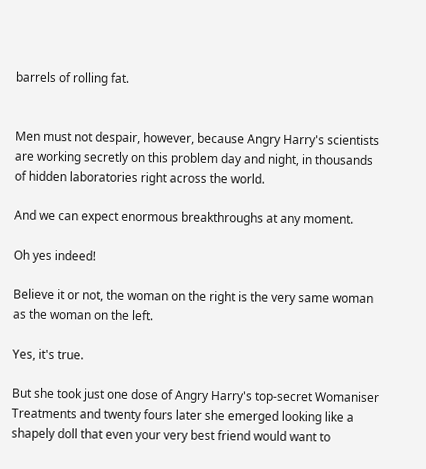barrels of rolling fat.


Men must not despair, however, because Angry Harry's scientists are working secretly on this problem day and night, in thousands of hidden laboratories right across the world.

And we can expect enormous breakthroughs at any moment.

Oh yes indeed!

Believe it or not, the woman on the right is the very same woman as the woman on the left.

Yes, it's true.

But she took just one dose of Angry Harry's top-secret Womaniser Treatments and twenty fours later she emerged looking like a shapely doll that even your very best friend would want to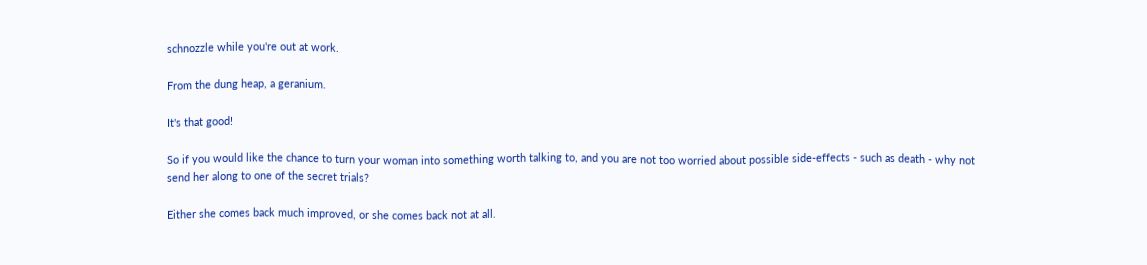schnozzle while you're out at work.

From the dung heap, a geranium.

It's that good!

So if you would like the chance to turn your woman into something worth talking to, and you are not too worried about possible side-effects - such as death - why not send her along to one of the secret trials?

Either she comes back much improved, or she comes back not at all.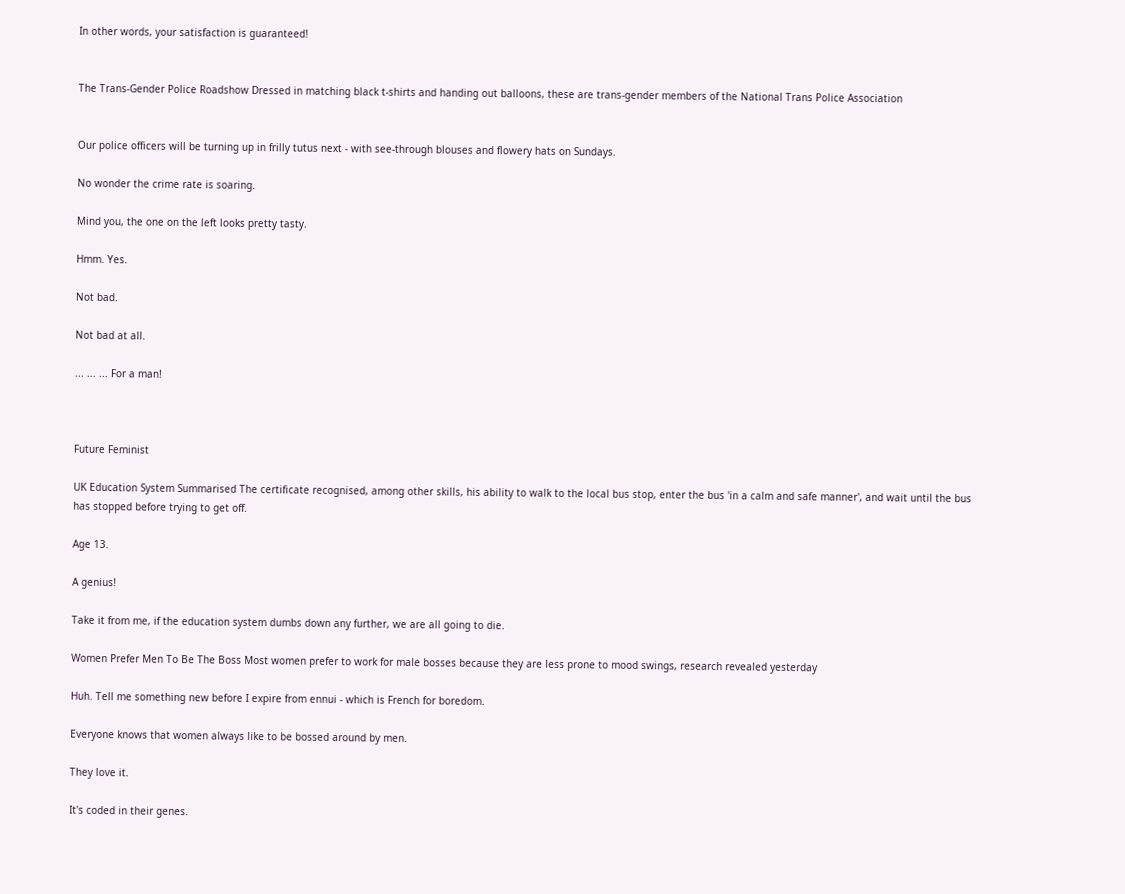In other words, your satisfaction is guaranteed!


The Trans-Gender Police Roadshow Dressed in matching black t-shirts and handing out balloons, these are trans-gender members of the National Trans Police Association


Our police officers will be turning up in frilly tutus next - with see-through blouses and flowery hats on Sundays.

No wonder the crime rate is soaring.

Mind you, the one on the left looks pretty tasty.

Hmm. Yes.

Not bad.

Not bad at all.

... ... ... For a man!



Future Feminist

UK Education System Summarised The certificate recognised, among other skills, his ability to walk to the local bus stop, enter the bus 'in a calm and safe manner', and wait until the bus has stopped before trying to get off.

Age 13.

A genius!

Take it from me, if the education system dumbs down any further, we are all going to die.

Women Prefer Men To Be The Boss Most women prefer to work for male bosses because they are less prone to mood swings, research revealed yesterday

Huh. Tell me something new before I expire from ennui - which is French for boredom.

Everyone knows that women always like to be bossed around by men.

They love it.

It's coded in their genes.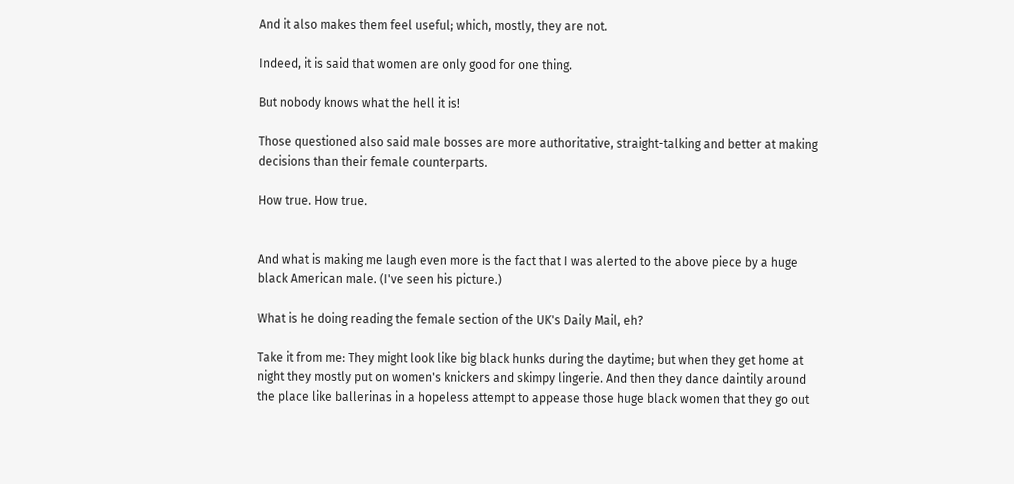And it also makes them feel useful; which, mostly, they are not.

Indeed, it is said that women are only good for one thing.

But nobody knows what the hell it is!

Those questioned also said male bosses are more authoritative, straight-talking and better at making decisions than their female counterparts.

How true. How true.


And what is making me laugh even more is the fact that I was alerted to the above piece by a huge black American male. (I've seen his picture.)

What is he doing reading the female section of the UK's Daily Mail, eh?

Take it from me: They might look like big black hunks during the daytime; but when they get home at night they mostly put on women's knickers and skimpy lingerie. And then they dance daintily around the place like ballerinas in a hopeless attempt to appease those huge black women that they go out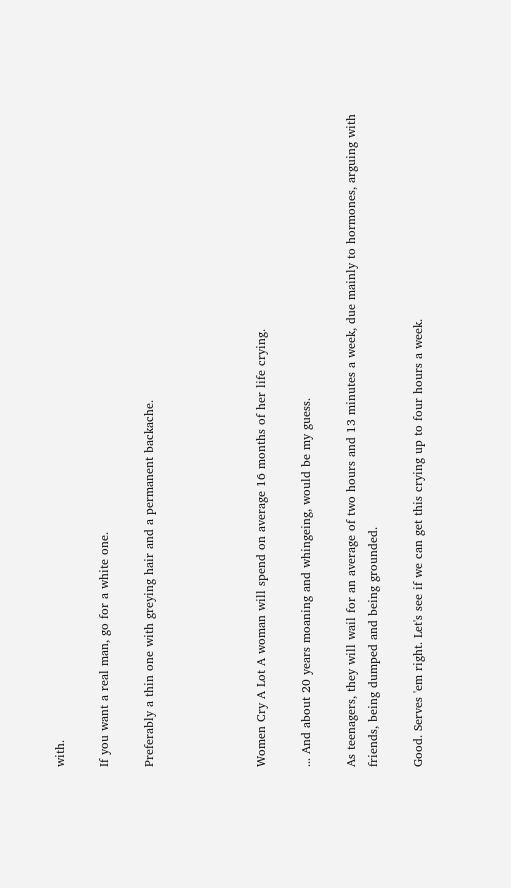with.

If you want a real man, go for a white one.

Preferably a thin one with greying hair and a permanent backache.




Women Cry A Lot A woman will spend on average 16 months of her life crying.

... And about 20 years moaning and whingeing, would be my guess.

As teenagers, they will wail for an average of two hours and 13 minutes a week, due mainly to hormones, arguing with friends, being dumped and being grounded.

Good. Serves 'em right. Let's see if we can get this crying up to four hours a week.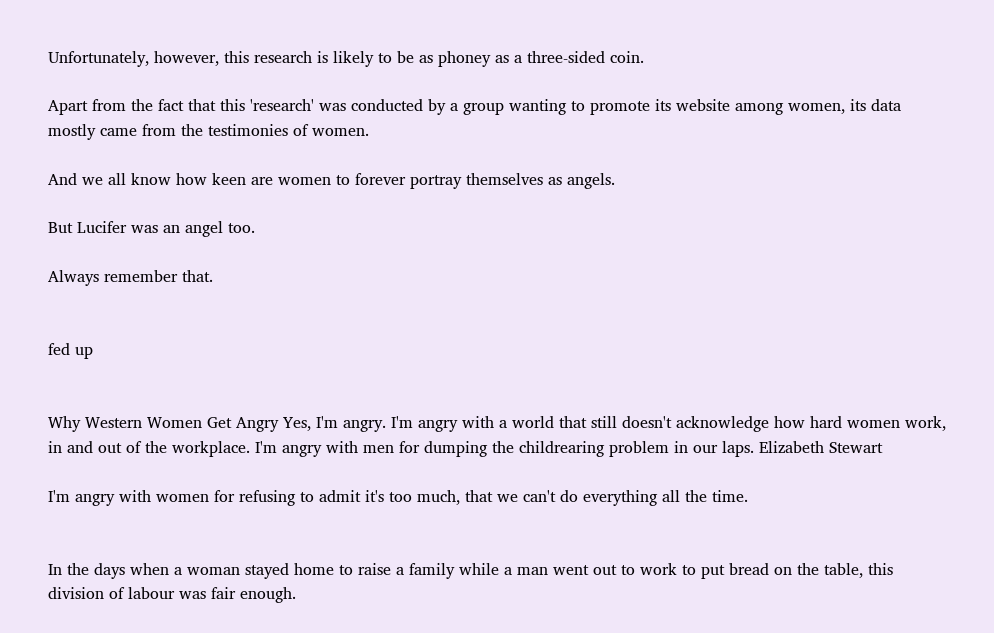Unfortunately, however, this research is likely to be as phoney as a three-sided coin.

Apart from the fact that this 'research' was conducted by a group wanting to promote its website among women, its data mostly came from the testimonies of women.

And we all know how keen are women to forever portray themselves as angels.

But Lucifer was an angel too.

Always remember that.


fed up


Why Western Women Get Angry Yes, I'm angry. I'm angry with a world that still doesn't acknowledge how hard women work, in and out of the workplace. I'm angry with men for dumping the childrearing problem in our laps. Elizabeth Stewart

I'm angry with women for refusing to admit it's too much, that we can't do everything all the time.


In the days when a woman stayed home to raise a family while a man went out to work to put bread on the table, this division of labour was fair enough.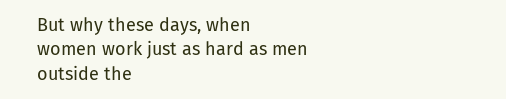But why these days, when women work just as hard as men outside the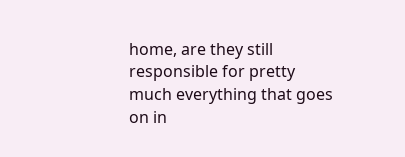home, are they still responsible for pretty much everything that goes on in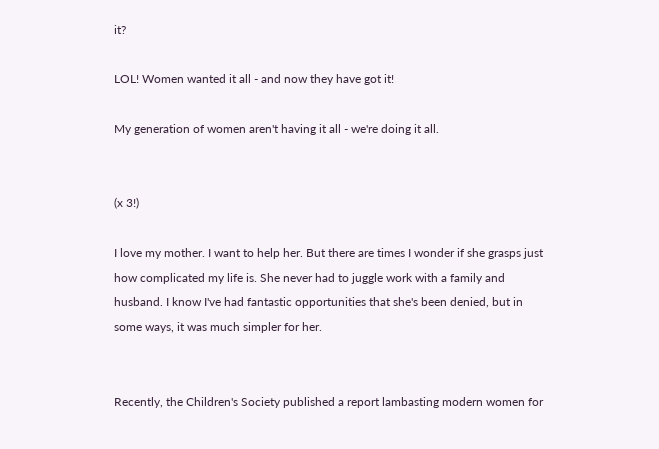it?

LOL! Women wanted it all - and now they have got it!

My generation of women aren't having it all - we're doing it all.


(x 3!)

I love my mother. I want to help her. But there are times I wonder if she grasps just how complicated my life is. She never had to juggle work with a family and husband. I know I've had fantastic opportunities that she's been denied, but in some ways, it was much simpler for her.


Recently, the Children's Society published a report lambasting modern women for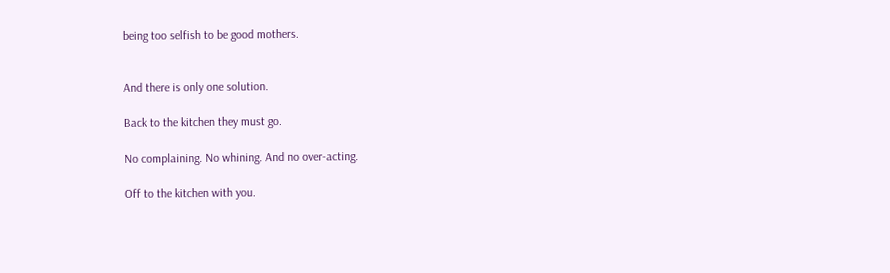being too selfish to be good mothers.


And there is only one solution.

Back to the kitchen they must go.

No complaining. No whining. And no over-acting.

Off to the kitchen with you.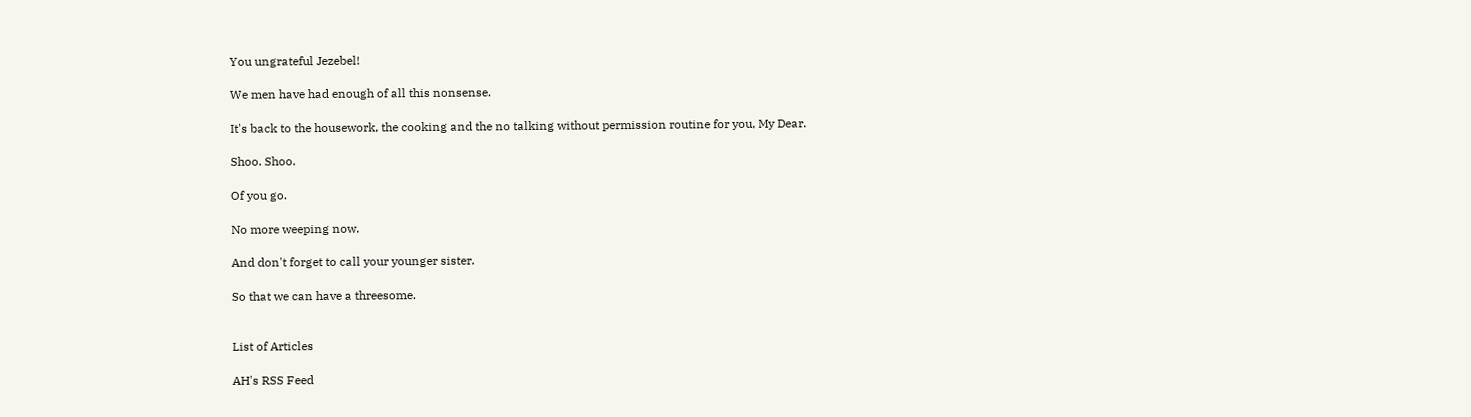You ungrateful Jezebel!

We men have had enough of all this nonsense.

It's back to the housework, the cooking and the no talking without permission routine for you, My Dear.

Shoo. Shoo.

Of you go.

No more weeping now.

And don't forget to call your younger sister.

So that we can have a threesome.


List of Articles

AH's RSS Feed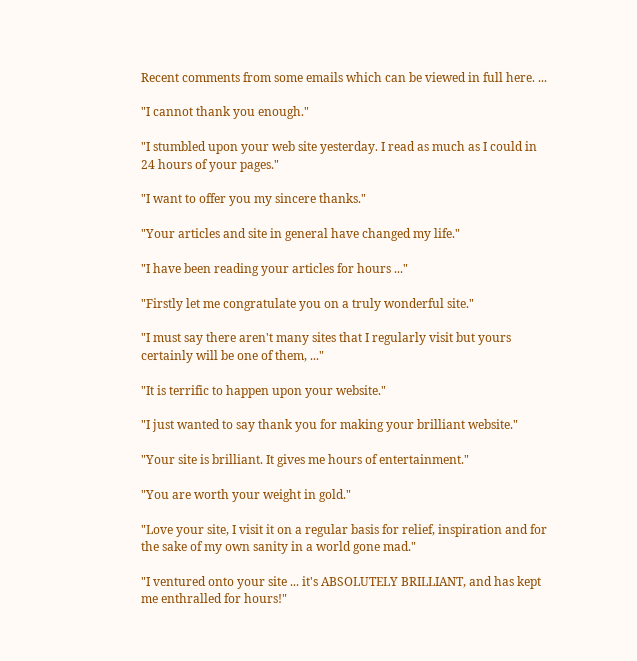Recent comments from some emails which can be viewed in full here. ...

"I cannot thank you enough."

"I stumbled upon your web site yesterday. I read as much as I could in 24 hours of your pages."

"I want to offer you my sincere thanks."

"Your articles and site in general have changed my life."

"I have been reading your articles for hours ..."

"Firstly let me congratulate you on a truly wonderful site."

"I must say there aren't many sites that I regularly visit but yours certainly will be one of them, ..."

"It is terrific to happen upon your website."

"I just wanted to say thank you for making your brilliant website."

"Your site is brilliant. It gives me hours of entertainment."

"You are worth your weight in gold."

"Love your site, I visit it on a regular basis for relief, inspiration and for the sake of my own sanity in a world gone mad."

"I ventured onto your site ... it's ABSOLUTELY BRILLIANT, and has kept me enthralled for hours!"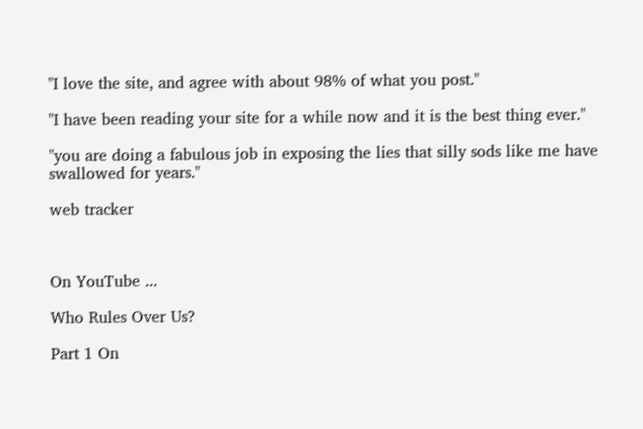"I love the site, and agree with about 98% of what you post."

"I have been reading your site for a while now and it is the best thing ever."

"you are doing a fabulous job in exposing the lies that silly sods like me have swallowed for years."

web tracker



On YouTube ...

Who Rules Over Us?

Part 1 On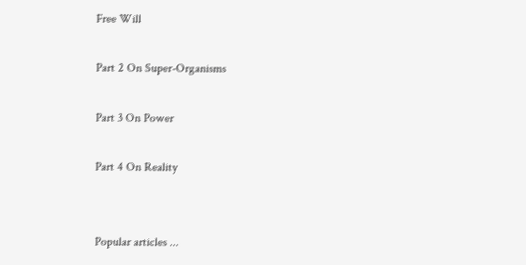Free Will

Part 2 On Super-Organisms

Part 3 On Power

Part 4 On Reality


Popular articles ...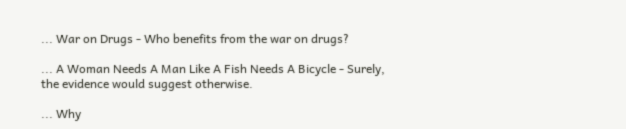... War on Drugs - Who benefits from the war on drugs?

... A Woman Needs A Man Like A Fish Needs A Bicycle - Surely, the evidence would suggest otherwise.

... Why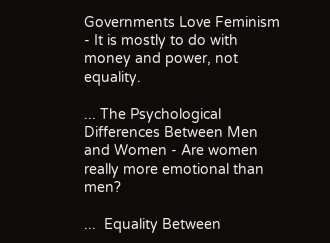Governments Love Feminism - It is mostly to do with money and power, not equality.

... The Psychological Differences Between Men and Women - Are women really more emotional than men?

...  Equality Between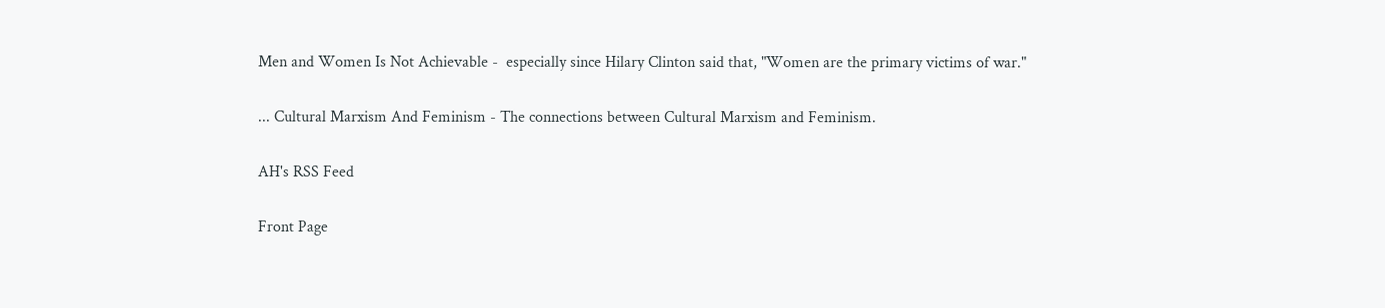Men and Women Is Not Achievable -  especially since Hilary Clinton said that, "Women are the primary victims of war."

... Cultural Marxism And Feminism - The connections between Cultural Marxism and Feminism.

AH's RSS Feed

Front Page